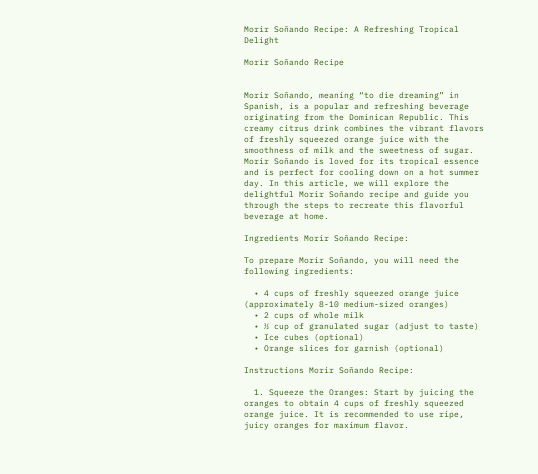Morir Soñando Recipe: A Refreshing Tropical Delight

Morir Soñando Recipe


Morir Soñando, meaning “to die dreaming” in Spanish, is a popular and refreshing beverage originating from the Dominican Republic. This creamy citrus drink combines the vibrant flavors of freshly squeezed orange juice with the smoothness of milk and the sweetness of sugar. Morir Soñando is loved for its tropical essence and is perfect for cooling down on a hot summer day. In this article, we will explore the delightful Morir Soñando recipe and guide you through the steps to recreate this flavorful beverage at home.

Ingredients Morir Soñando Recipe:

To prepare Morir Soñando, you will need the following ingredients:

  • 4 cups of freshly squeezed orange juice (approximately 8-10 medium-sized oranges)
  • 2 cups of whole milk
  • ½ cup of granulated sugar (adjust to taste)
  • Ice cubes (optional)
  • Orange slices for garnish (optional)

Instructions Morir Soñando Recipe:

  1. Squeeze the Oranges: Start by juicing the oranges to obtain 4 cups of freshly squeezed orange juice. It is recommended to use ripe, juicy oranges for maximum flavor.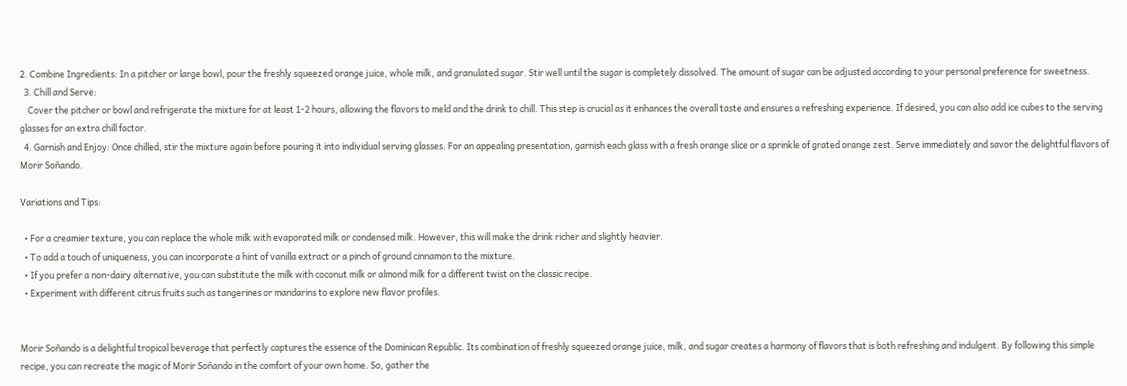2. Combine Ingredients: In a pitcher or large bowl, pour the freshly squeezed orange juice, whole milk, and granulated sugar. Stir well until the sugar is completely dissolved. The amount of sugar can be adjusted according to your personal preference for sweetness.
  3. Chill and Serve:
    Cover the pitcher or bowl and refrigerate the mixture for at least 1-2 hours, allowing the flavors to meld and the drink to chill. This step is crucial as it enhances the overall taste and ensures a refreshing experience. If desired, you can also add ice cubes to the serving glasses for an extra chill factor.
  4. Garnish and Enjoy: Once chilled, stir the mixture again before pouring it into individual serving glasses. For an appealing presentation, garnish each glass with a fresh orange slice or a sprinkle of grated orange zest. Serve immediately and savor the delightful flavors of Morir Soñando.

Variations and Tips:

  • For a creamier texture, you can replace the whole milk with evaporated milk or condensed milk. However, this will make the drink richer and slightly heavier.
  • To add a touch of uniqueness, you can incorporate a hint of vanilla extract or a pinch of ground cinnamon to the mixture.
  • If you prefer a non-dairy alternative, you can substitute the milk with coconut milk or almond milk for a different twist on the classic recipe.
  • Experiment with different citrus fruits such as tangerines or mandarins to explore new flavor profiles.


Morir Soñando is a delightful tropical beverage that perfectly captures the essence of the Dominican Republic. Its combination of freshly squeezed orange juice, milk, and sugar creates a harmony of flavors that is both refreshing and indulgent. By following this simple recipe, you can recreate the magic of Morir Soñando in the comfort of your own home. So, gather the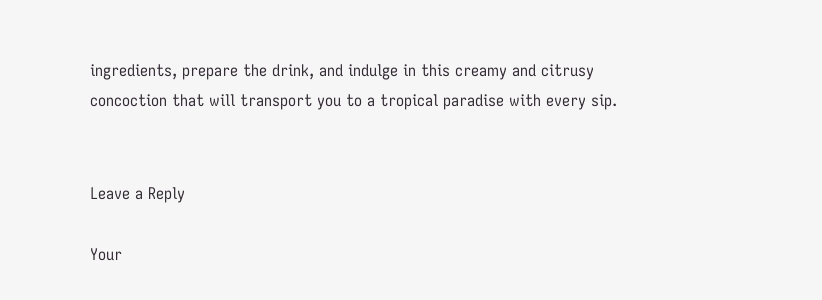ingredients, prepare the drink, and indulge in this creamy and citrusy concoction that will transport you to a tropical paradise with every sip.


Leave a Reply

Your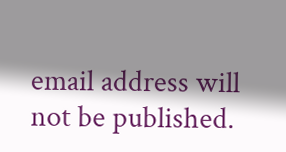email address will not be published.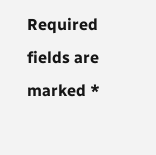Required fields are marked *